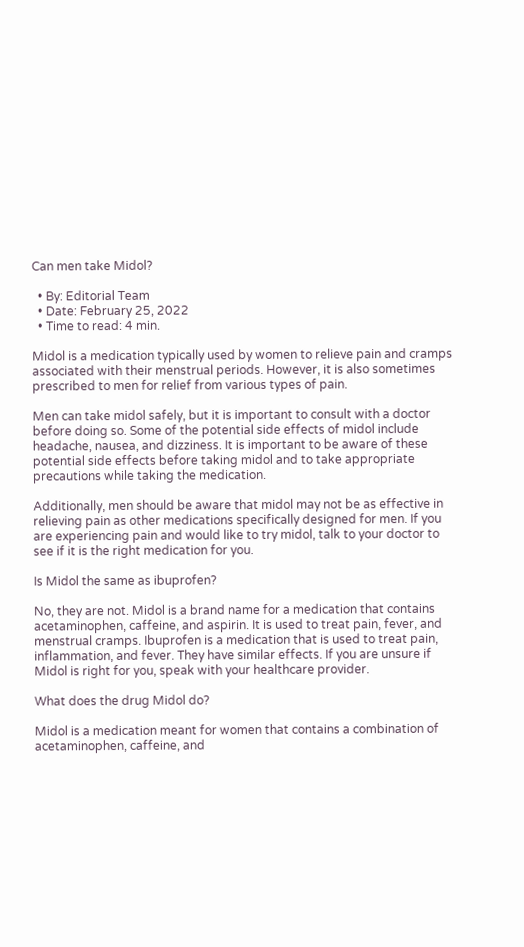Can men take Midol?

  • By: Editorial Team
  • Date: February 25, 2022
  • Time to read: 4 min.

Midol is a medication typically used by women to relieve pain and cramps associated with their menstrual periods. However, it is also sometimes prescribed to men for relief from various types of pain.

Men can take midol safely, but it is important to consult with a doctor before doing so. Some of the potential side effects of midol include headache, nausea, and dizziness. It is important to be aware of these potential side effects before taking midol and to take appropriate precautions while taking the medication.

Additionally, men should be aware that midol may not be as effective in relieving pain as other medications specifically designed for men. If you are experiencing pain and would like to try midol, talk to your doctor to see if it is the right medication for you.

Is Midol the same as ibuprofen?

No, they are not. Midol is a brand name for a medication that contains acetaminophen, caffeine, and aspirin. It is used to treat pain, fever, and menstrual cramps. Ibuprofen is a medication that is used to treat pain, inflammation, and fever. They have similar effects. If you are unsure if Midol is right for you, speak with your healthcare provider.

What does the drug Midol do?

Midol is a medication meant for women that contains a combination of acetaminophen, caffeine, and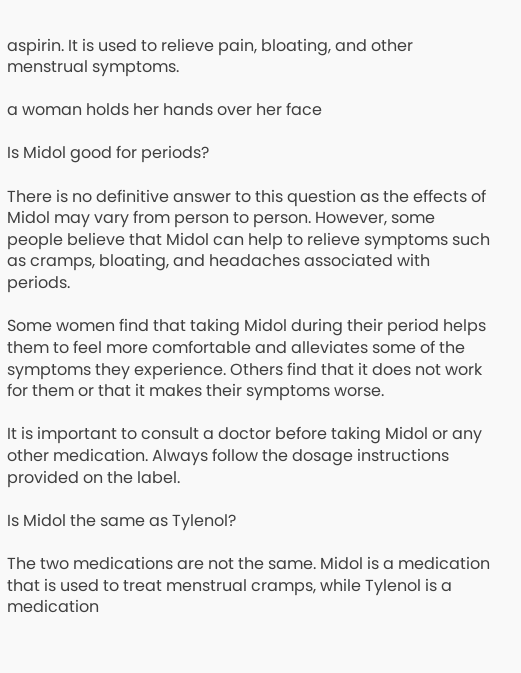aspirin. It is used to relieve pain, bloating, and other menstrual symptoms.

a woman holds her hands over her face

Is Midol good for periods?

There is no definitive answer to this question as the effects of Midol may vary from person to person. However, some people believe that Midol can help to relieve symptoms such as cramps, bloating, and headaches associated with periods.

Some women find that taking Midol during their period helps them to feel more comfortable and alleviates some of the symptoms they experience. Others find that it does not work for them or that it makes their symptoms worse.

It is important to consult a doctor before taking Midol or any other medication. Always follow the dosage instructions provided on the label.

Is Midol the same as Tylenol?

The two medications are not the same. Midol is a medication that is used to treat menstrual cramps, while Tylenol is a medication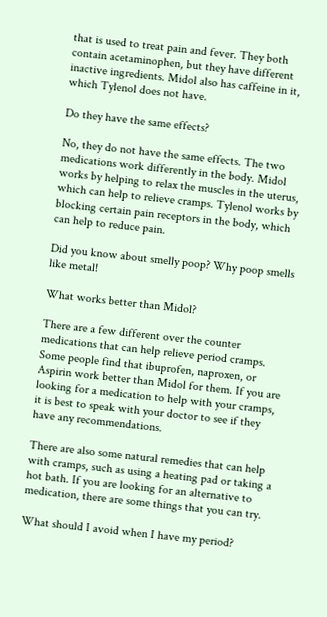that is used to treat pain and fever. They both contain acetaminophen, but they have different inactive ingredients. Midol also has caffeine in it, which Tylenol does not have.

Do they have the same effects?

No, they do not have the same effects. The two medications work differently in the body. Midol works by helping to relax the muscles in the uterus, which can help to relieve cramps. Tylenol works by blocking certain pain receptors in the body, which can help to reduce pain.

Did you know about smelly poop? Why poop smells like metal!

What works better than Midol?

There are a few different over the counter medications that can help relieve period cramps. Some people find that ibuprofen, naproxen, or Aspirin work better than Midol for them. If you are looking for a medication to help with your cramps, it is best to speak with your doctor to see if they have any recommendations.

There are also some natural remedies that can help with cramps, such as using a heating pad or taking a hot bath. If you are looking for an alternative to medication, there are some things that you can try.

What should I avoid when I have my period?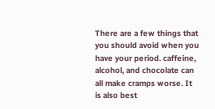There are a few things that you should avoid when you have your period. caffeine, alcohol, and chocolate can all make cramps worse. It is also best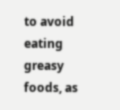to avoid eating greasy foods, as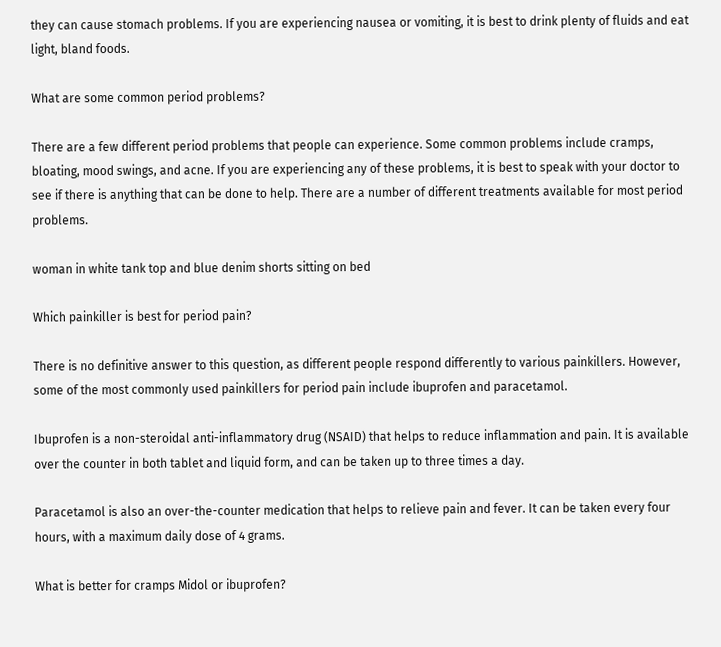they can cause stomach problems. If you are experiencing nausea or vomiting, it is best to drink plenty of fluids and eat light, bland foods.

What are some common period problems?

There are a few different period problems that people can experience. Some common problems include cramps, bloating, mood swings, and acne. If you are experiencing any of these problems, it is best to speak with your doctor to see if there is anything that can be done to help. There are a number of different treatments available for most period problems.

woman in white tank top and blue denim shorts sitting on bed

Which painkiller is best for period pain?

There is no definitive answer to this question, as different people respond differently to various painkillers. However, some of the most commonly used painkillers for period pain include ibuprofen and paracetamol.

Ibuprofen is a non-steroidal anti-inflammatory drug (NSAID) that helps to reduce inflammation and pain. It is available over the counter in both tablet and liquid form, and can be taken up to three times a day.

Paracetamol is also an over-the-counter medication that helps to relieve pain and fever. It can be taken every four hours, with a maximum daily dose of 4 grams.

What is better for cramps Midol or ibuprofen?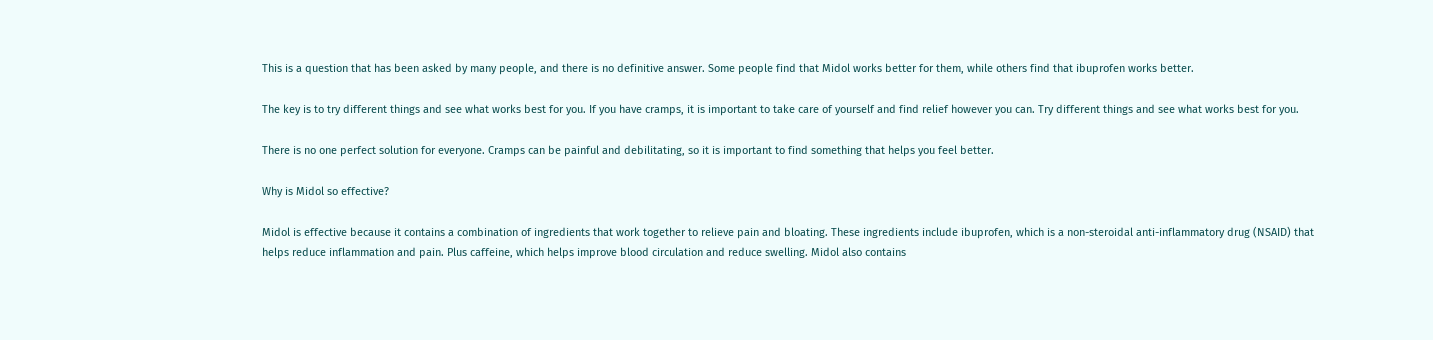This is a question that has been asked by many people, and there is no definitive answer. Some people find that Midol works better for them, while others find that ibuprofen works better.

The key is to try different things and see what works best for you. If you have cramps, it is important to take care of yourself and find relief however you can. Try different things and see what works best for you.

There is no one perfect solution for everyone. Cramps can be painful and debilitating, so it is important to find something that helps you feel better.

Why is Midol so effective?

Midol is effective because it contains a combination of ingredients that work together to relieve pain and bloating. These ingredients include ibuprofen, which is a non-steroidal anti-inflammatory drug (NSAID) that helps reduce inflammation and pain. Plus caffeine, which helps improve blood circulation and reduce swelling. Midol also contains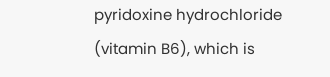pyridoxine hydrochloride (vitamin B6), which is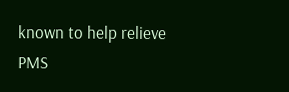known to help relieve PMS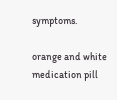symptoms.

orange and white medication pill